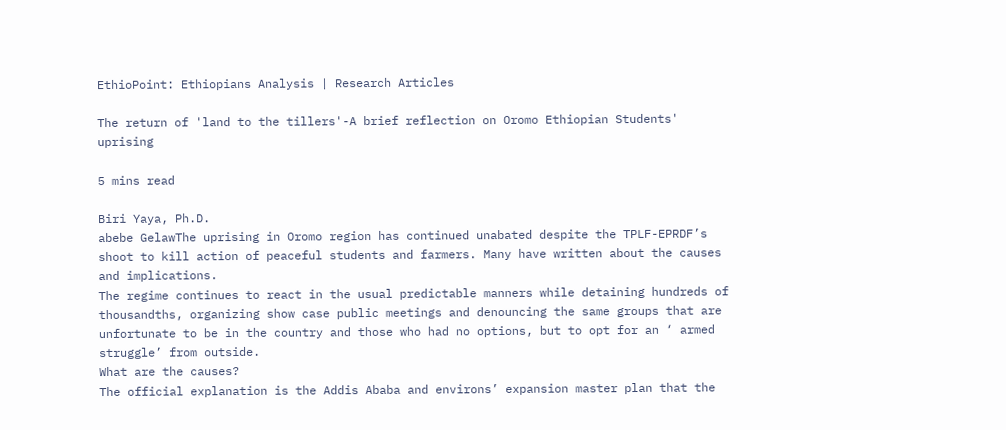EthioPoint: Ethiopians Analysis | Research Articles

The return of 'land to the tillers'-A brief reflection on Oromo Ethiopian Students' uprising

5 mins read

Biri Yaya, Ph.D.
abebe GelawThe uprising in Oromo region has continued unabated despite the TPLF-EPRDF’s shoot to kill action of peaceful students and farmers. Many have written about the causes and implications.
The regime continues to react in the usual predictable manners while detaining hundreds of thousandths, organizing show case public meetings and denouncing the same groups that are unfortunate to be in the country and those who had no options, but to opt for an ‘ armed struggle’ from outside.
What are the causes?
The official explanation is the Addis Ababa and environs’ expansion master plan that the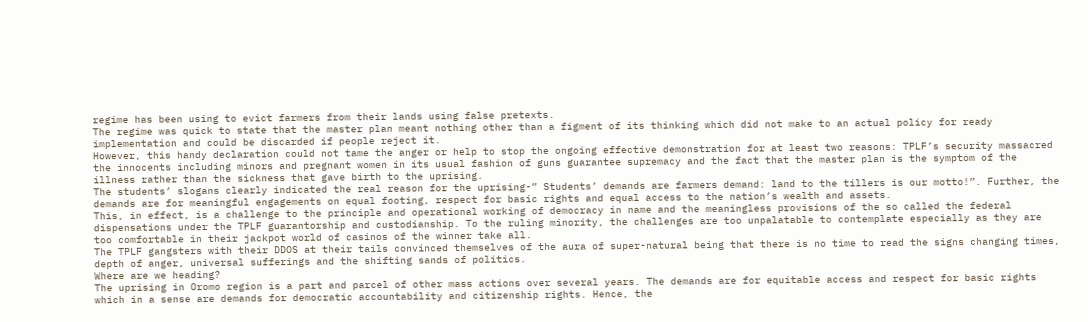regime has been using to evict farmers from their lands using false pretexts.
The regime was quick to state that the master plan meant nothing other than a figment of its thinking which did not make to an actual policy for ready implementation and could be discarded if people reject it.
However, this handy declaration could not tame the anger or help to stop the ongoing effective demonstration for at least two reasons: TPLF’s security massacred the innocents including minors and pregnant women in its usual fashion of guns guarantee supremacy and the fact that the master plan is the symptom of the illness rather than the sickness that gave birth to the uprising.
The students’ slogans clearly indicated the real reason for the uprising-” Students’ demands are farmers demand: land to the tillers is our motto!”. Further, the demands are for meaningful engagements on equal footing, respect for basic rights and equal access to the nation’s wealth and assets.
This, in effect, is a challenge to the principle and operational working of democracy in name and the meaningless provisions of the so called the federal dispensations under the TPLF guarantorship and custodianship. To the ruling minority, the challenges are too unpalatable to contemplate especially as they are too comfortable in their jackpot world of casinos of the winner take all.
The TPLF gangsters with their DDOS at their tails convinced themselves of the aura of super-natural being that there is no time to read the signs changing times, depth of anger, universal sufferings and the shifting sands of politics.
Where are we heading?
The uprising in Oromo region is a part and parcel of other mass actions over several years. The demands are for equitable access and respect for basic rights which in a sense are demands for democratic accountability and citizenship rights. Hence, the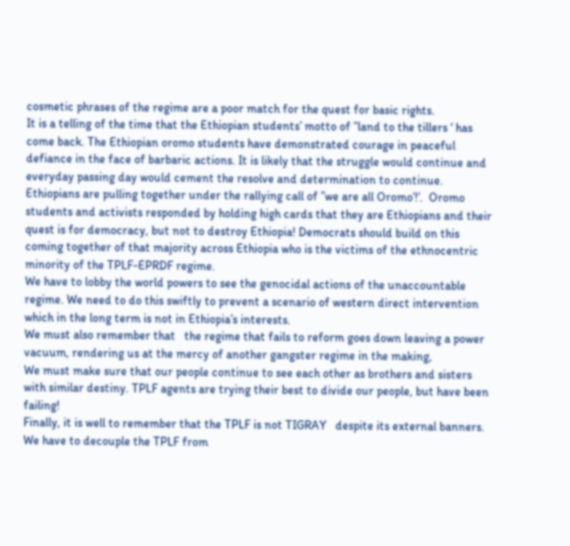cosmetic phrases of the regime are a poor match for the quest for basic rights.
It is a telling of the time that the Ethiopian students’ motto of ”land to the tillers ‘ has come back. The Ethiopian oromo students have demonstrated courage in peaceful defiance in the face of barbaric actions. It is likely that the struggle would continue and everyday passing day would cement the resolve and determination to continue.
Ethiopians are pulling together under the rallying call of ”we are all Oromo’!’.  Oromo students and activists responded by holding high cards that they are Ethiopians and their quest is for democracy, but not to destroy Ethiopia! Democrats should build on this coming together of that majority across Ethiopia who is the victims of the ethnocentric minority of the TPLF-EPRDF regime.
We have to lobby the world powers to see the genocidal actions of the unaccountable regime. We need to do this swiftly to prevent a scenario of western direct intervention which in the long term is not in Ethiopia’s interests.
We must also remember that   the regime that fails to reform goes down leaving a power vacuum, rendering us at the mercy of another gangster regime in the making,
We must make sure that our people continue to see each other as brothers and sisters with similar destiny. TPLF agents are trying their best to divide our people, but have been failing!
Finally, it is well to remember that the TPLF is not TIGRAY   despite its external banners. We have to decouple the TPLF from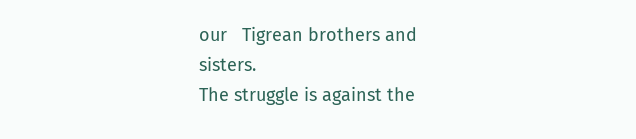our   Tigrean brothers and sisters.
The struggle is against the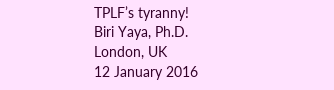TPLF’s tyranny!
Biri Yaya, Ph.D.
London, UK
12 January 2016